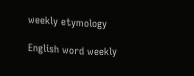weekly etymology

English word weekly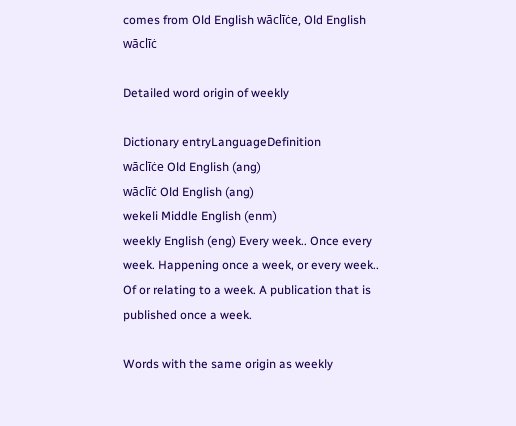comes from Old English wāclīċe, Old English wāclīċ

Detailed word origin of weekly

Dictionary entryLanguageDefinition
wāclīċe Old English (ang)
wāclīċ Old English (ang)
wekeli Middle English (enm)
weekly English (eng) Every week.. Once every week. Happening once a week, or every week.. Of or relating to a week. A publication that is published once a week.

Words with the same origin as weekly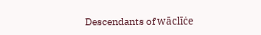Descendants of wāclīċe